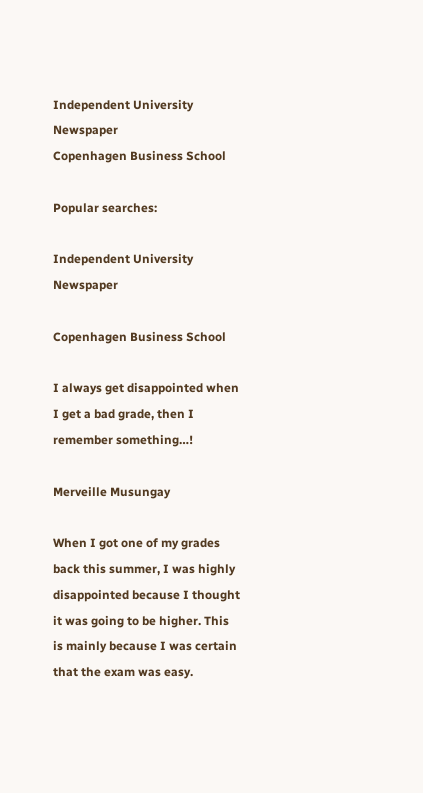Independent University Newspaper
Copenhagen Business School

Popular searches:

Independent University Newspaper

Copenhagen Business School

I always get disappointed when I get a bad grade, then I remember something…!

Merveille Musungay

When I got one of my grades back this summer, I was highly disappointed because I thought it was going to be higher. This is mainly because I was certain that the exam was easy.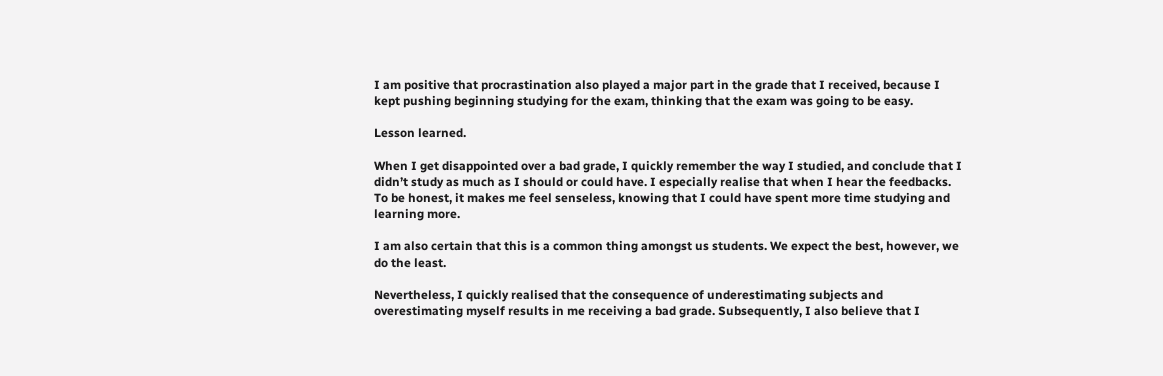I am positive that procrastination also played a major part in the grade that I received, because I kept pushing beginning studying for the exam, thinking that the exam was going to be easy.

Lesson learned.

When I get disappointed over a bad grade, I quickly remember the way I studied, and conclude that I didn’t study as much as I should or could have. I especially realise that when I hear the feedbacks. To be honest, it makes me feel senseless, knowing that I could have spent more time studying and learning more.

I am also certain that this is a common thing amongst us students. We expect the best, however, we do the least.

Nevertheless, I quickly realised that the consequence of underestimating subjects and overestimating myself results in me receiving a bad grade. Subsequently, I also believe that I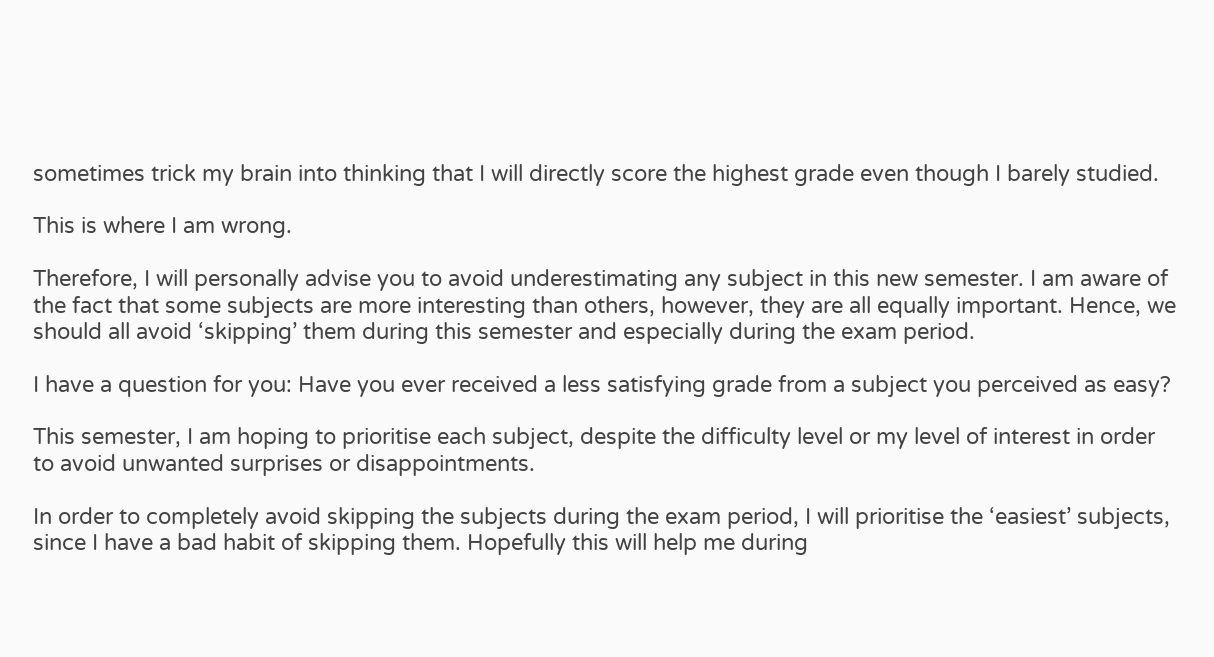sometimes trick my brain into thinking that I will directly score the highest grade even though I barely studied.

This is where I am wrong.

Therefore, I will personally advise you to avoid underestimating any subject in this new semester. I am aware of the fact that some subjects are more interesting than others, however, they are all equally important. Hence, we should all avoid ‘skipping’ them during this semester and especially during the exam period.

I have a question for you: Have you ever received a less satisfying grade from a subject you perceived as easy?

This semester, I am hoping to prioritise each subject, despite the difficulty level or my level of interest in order to avoid unwanted surprises or disappointments.

In order to completely avoid skipping the subjects during the exam period, I will prioritise the ‘easiest’ subjects, since I have a bad habit of skipping them. Hopefully this will help me during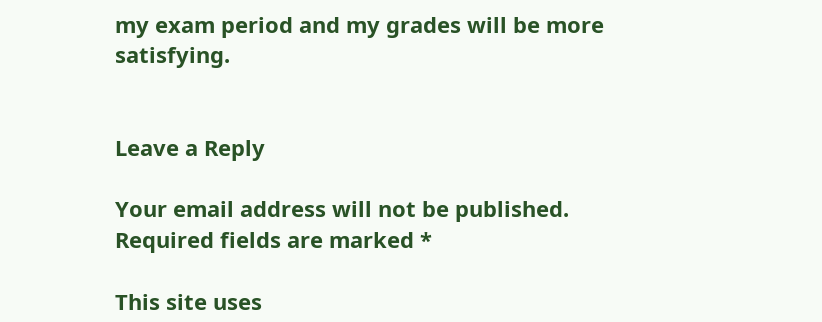my exam period and my grades will be more satisfying.


Leave a Reply

Your email address will not be published. Required fields are marked *

This site uses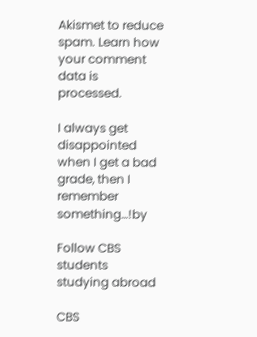Akismet to reduce spam. Learn how your comment data is processed.

I always get disappointed when I get a bad grade, then I remember something…!by

Follow CBS students studying abroad

CBS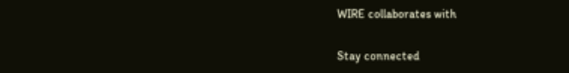WIRE collaborates with

Stay connected